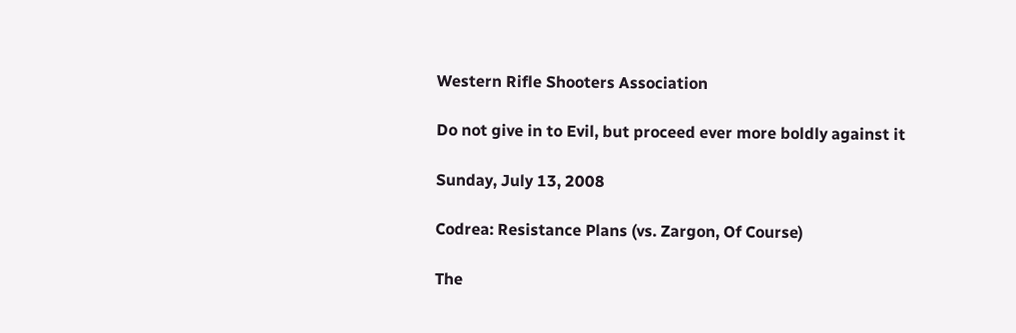Western Rifle Shooters Association

Do not give in to Evil, but proceed ever more boldly against it

Sunday, July 13, 2008

Codrea: Resistance Plans (vs. Zargon, Of Course)

The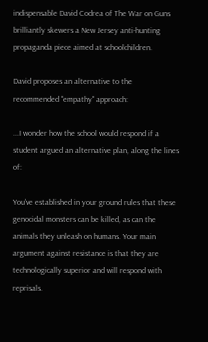indispensable David Codrea of The War on Guns brilliantly skewers a New Jersey anti-hunting propaganda piece aimed at schoolchildren.

David proposes an alternative to the recommended "empathy" approach:

...I wonder how the school would respond if a student argued an alternative plan, along the lines of:

You've established in your ground rules that these genocidal monsters can be killed, as can the animals they unleash on humans. Your main argument against resistance is that they are technologically superior and will respond with reprisals.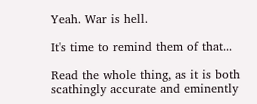Yeah. War is hell.

It's time to remind them of that...

Read the whole thing, as it is both scathingly accurate and eminently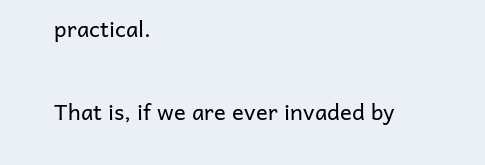practical.

That is, if we are ever invaded by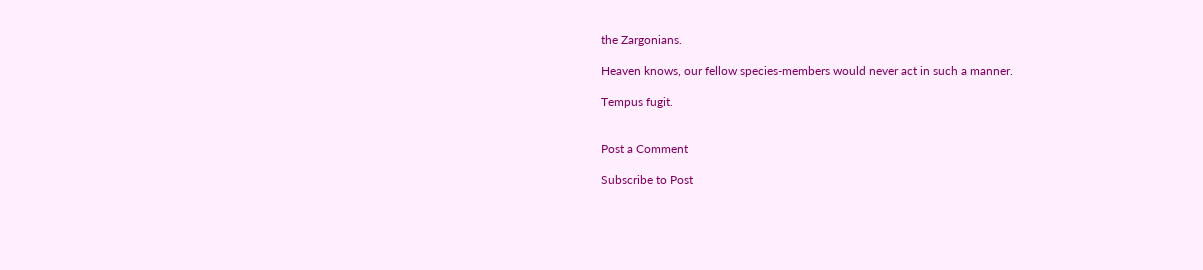the Zargonians.

Heaven knows, our fellow species-members would never act in such a manner.

Tempus fugit.


Post a Comment

Subscribe to Post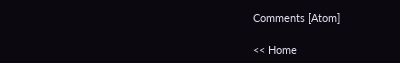Comments [Atom]

<< Home